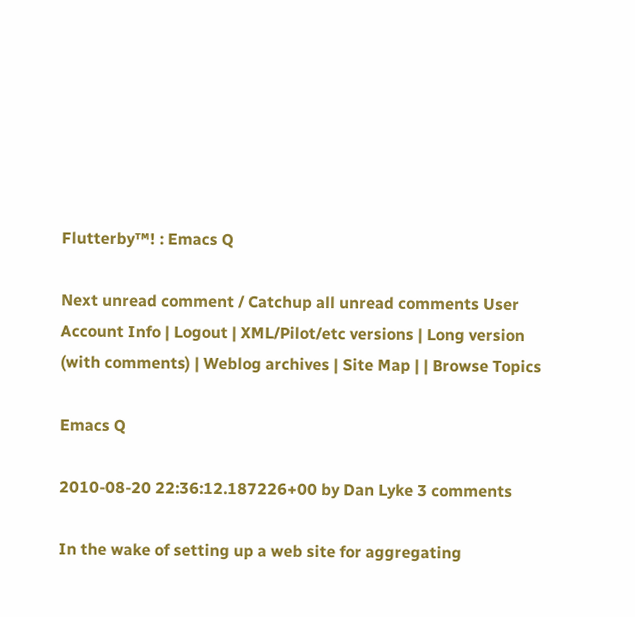Flutterby™! : Emacs Q

Next unread comment / Catchup all unread comments User Account Info | Logout | XML/Pilot/etc versions | Long version (with comments) | Weblog archives | Site Map | | Browse Topics

Emacs Q

2010-08-20 22:36:12.187226+00 by Dan Lyke 3 comments

In the wake of setting up a web site for aggregating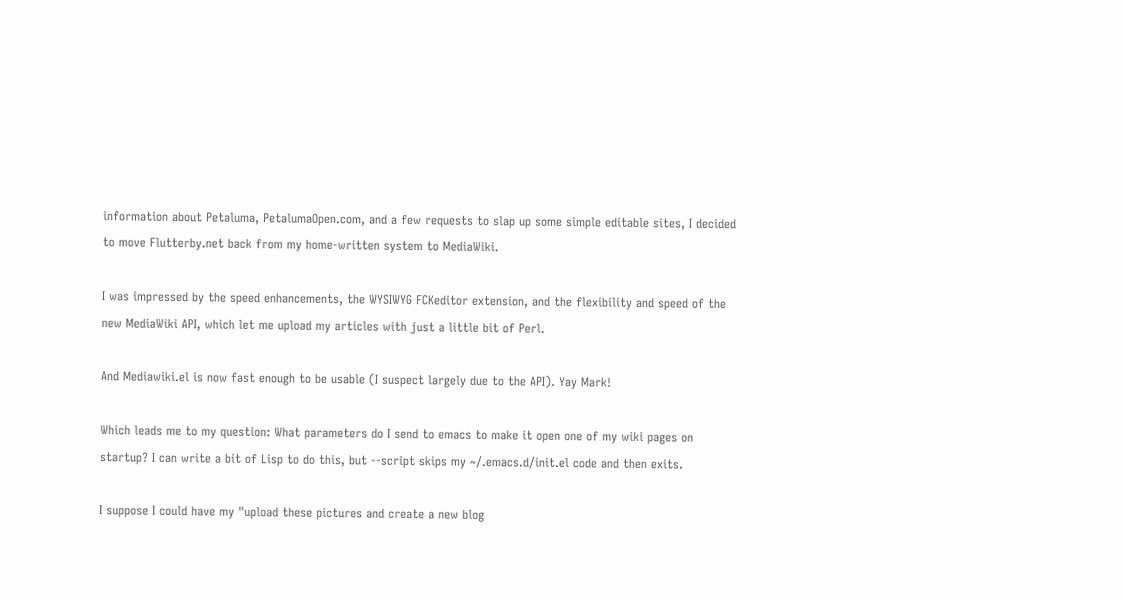information about Petaluma, PetalumaOpen.com, and a few requests to slap up some simple editable sites, I decided to move Flutterby.net back from my home-written system to MediaWiki.

I was impressed by the speed enhancements, the WYSIWYG FCKeditor extension, and the flexibility and speed of the new MediaWiki API, which let me upload my articles with just a little bit of Perl.

And Mediawiki.el is now fast enough to be usable (I suspect largely due to the API). Yay Mark!

Which leads me to my question: What parameters do I send to emacs to make it open one of my wiki pages on startup? I can write a bit of Lisp to do this, but --script skips my ~/.emacs.d/init.el code and then exits.

I suppose I could have my "upload these pictures and create a new blog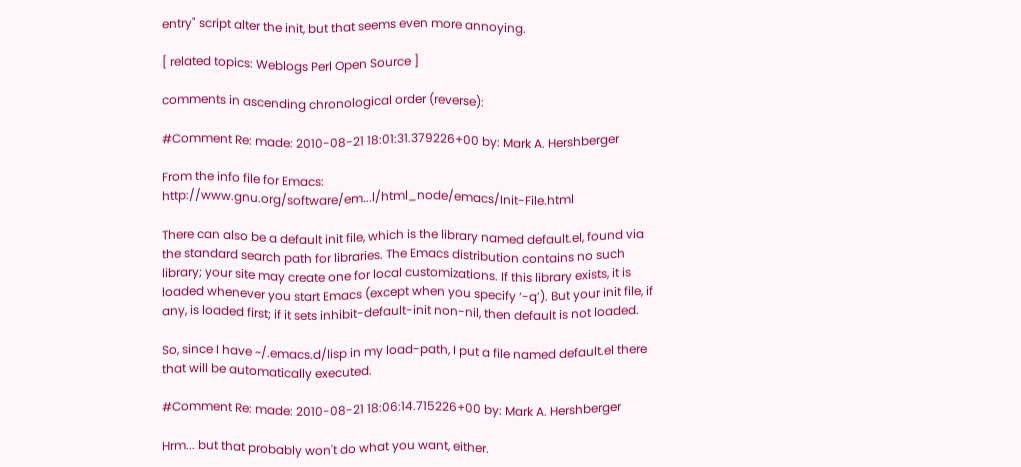entry" script alter the init, but that seems even more annoying.

[ related topics: Weblogs Perl Open Source ]

comments in ascending chronological order (reverse):

#Comment Re: made: 2010-08-21 18:01:31.379226+00 by: Mark A. Hershberger

From the info file for Emacs: http://www.gnu.org/software/em...l/html_node/emacs/Init-File.html

There can also be a default init file, which is the library named default.el, found via the standard search path for libraries. The Emacs distribution contains no such library; your site may create one for local customizations. If this library exists, it is loaded whenever you start Emacs (except when you specify ‘-q’). But your init file, if any, is loaded first; if it sets inhibit-default-init non-nil, then default is not loaded.

So, since I have ~/.emacs.d/lisp in my load-path, I put a file named default.el there that will be automatically executed.

#Comment Re: made: 2010-08-21 18:06:14.715226+00 by: Mark A. Hershberger

Hrm... but that probably won't do what you want, either.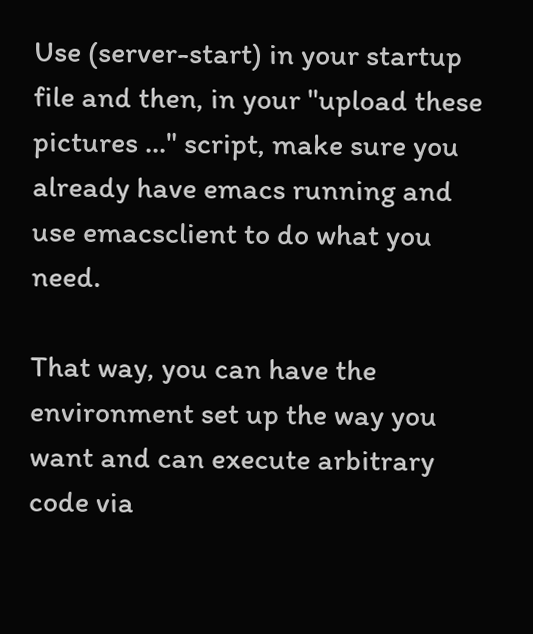Use (server-start) in your startup file and then, in your "upload these pictures ..." script, make sure you already have emacs running and use emacsclient to do what you need.

That way, you can have the environment set up the way you want and can execute arbitrary code via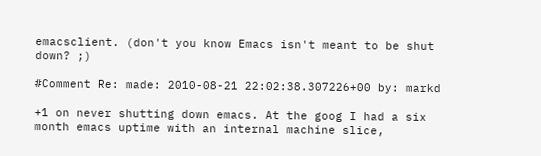emacsclient. (don't you know Emacs isn't meant to be shut down? ;)

#Comment Re: made: 2010-08-21 22:02:38.307226+00 by: markd

+1 on never shutting down emacs. At the goog I had a six month emacs uptime with an internal machine slice,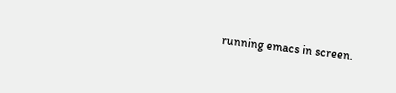running emacs in screen.